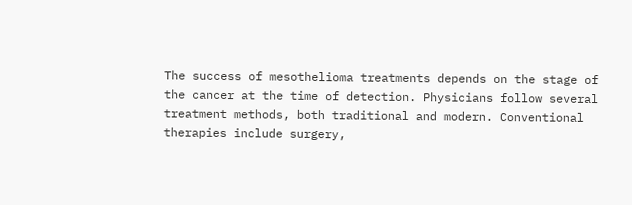The success of mesothelioma treatments depends on the stage of the cancer at the time of detection. Physicians follow several treatment methods, both traditional and modern. Conventional therapies include surgery,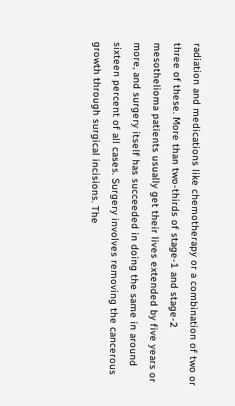radiation and medications like chemotherapy or a combination of two or three of these. More than two-thirds of stage-1 and stage-2 mesothelioma patients usually get their lives extended by five years or more, and surgery itself has succeeded in doing the same in around sixteen percent of all cases. Surgery involves removing the cancerous growth through surgical incisions. The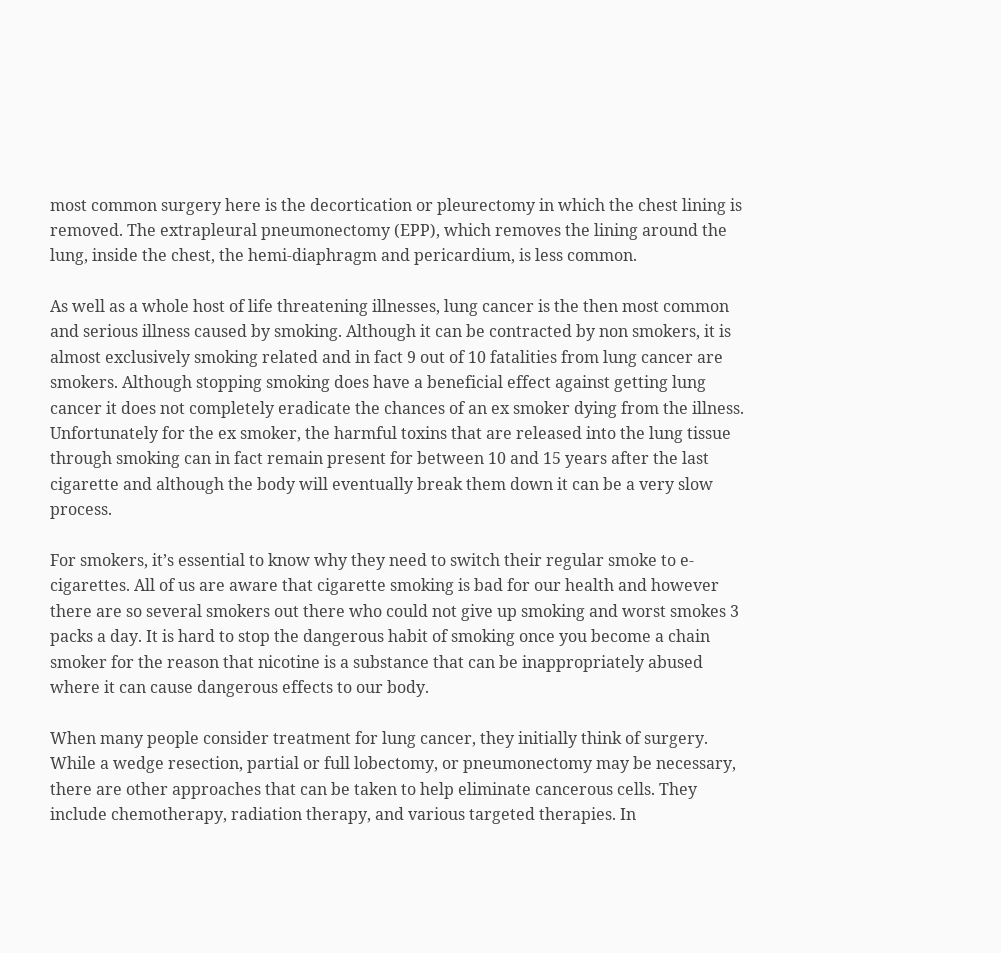most common surgery here is the decortication or pleurectomy in which the chest lining is removed. The extrapleural pneumonectomy (EPP), which removes the lining around the lung, inside the chest, the hemi-diaphragm and pericardium, is less common.

As well as a whole host of life threatening illnesses, lung cancer is the then most common and serious illness caused by smoking. Although it can be contracted by non smokers, it is almost exclusively smoking related and in fact 9 out of 10 fatalities from lung cancer are smokers. Although stopping smoking does have a beneficial effect against getting lung cancer it does not completely eradicate the chances of an ex smoker dying from the illness. Unfortunately for the ex smoker, the harmful toxins that are released into the lung tissue through smoking can in fact remain present for between 10 and 15 years after the last cigarette and although the body will eventually break them down it can be a very slow process.

For smokers, it’s essential to know why they need to switch their regular smoke to e-cigarettes. All of us are aware that cigarette smoking is bad for our health and however there are so several smokers out there who could not give up smoking and worst smokes 3 packs a day. It is hard to stop the dangerous habit of smoking once you become a chain smoker for the reason that nicotine is a substance that can be inappropriately abused where it can cause dangerous effects to our body.

When many people consider treatment for lung cancer, they initially think of surgery. While a wedge resection, partial or full lobectomy, or pneumonectomy may be necessary, there are other approaches that can be taken to help eliminate cancerous cells. They include chemotherapy, radiation therapy, and various targeted therapies. In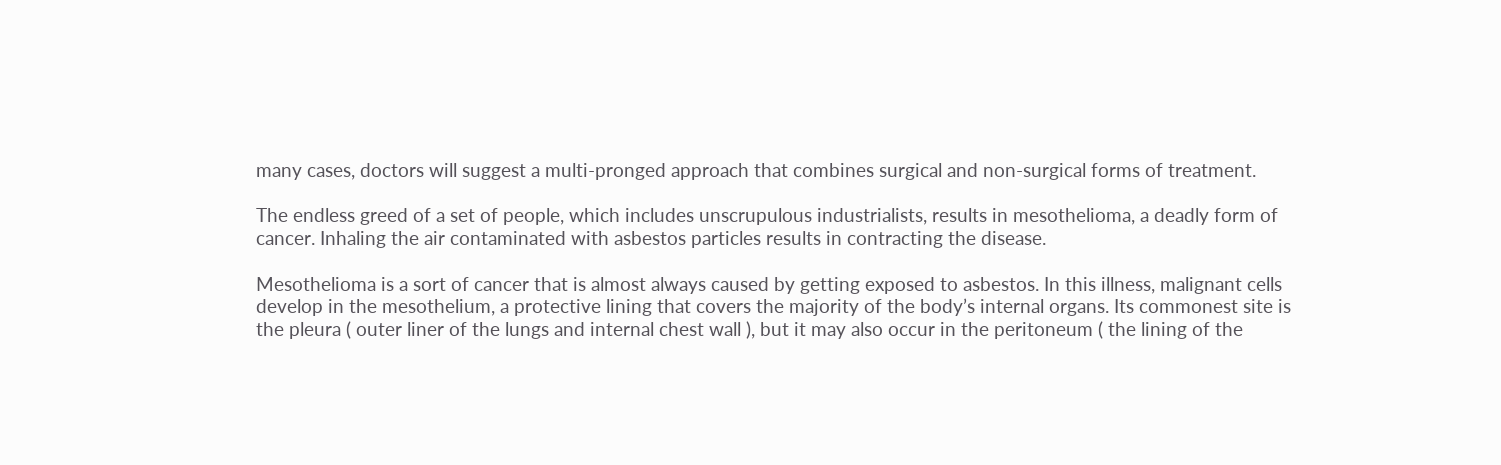many cases, doctors will suggest a multi-pronged approach that combines surgical and non-surgical forms of treatment.

The endless greed of a set of people, which includes unscrupulous industrialists, results in mesothelioma, a deadly form of cancer. Inhaling the air contaminated with asbestos particles results in contracting the disease.

Mesothelioma is a sort of cancer that is almost always caused by getting exposed to asbestos. In this illness, malignant cells develop in the mesothelium, a protective lining that covers the majority of the body’s internal organs. Its commonest site is the pleura ( outer liner of the lungs and internal chest wall ), but it may also occur in the peritoneum ( the lining of the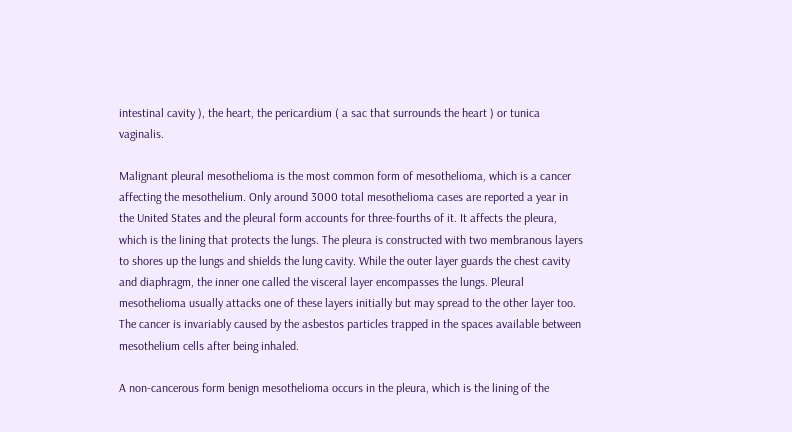intestinal cavity ), the heart, the pericardium ( a sac that surrounds the heart ) or tunica vaginalis.

Malignant pleural mesothelioma is the most common form of mesothelioma, which is a cancer affecting the mesothelium. Only around 3000 total mesothelioma cases are reported a year in the United States and the pleural form accounts for three-fourths of it. It affects the pleura, which is the lining that protects the lungs. The pleura is constructed with two membranous layers to shores up the lungs and shields the lung cavity. While the outer layer guards the chest cavity and diaphragm, the inner one called the visceral layer encompasses the lungs. Pleural mesothelioma usually attacks one of these layers initially but may spread to the other layer too. The cancer is invariably caused by the asbestos particles trapped in the spaces available between mesothelium cells after being inhaled.

A non-cancerous form benign mesothelioma occurs in the pleura, which is the lining of the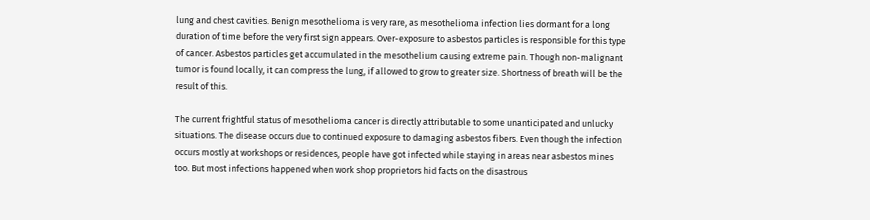lung and chest cavities. Benign mesothelioma is very rare, as mesothelioma infection lies dormant for a long duration of time before the very first sign appears. Over-exposure to asbestos particles is responsible for this type of cancer. Asbestos particles get accumulated in the mesothelium causing extreme pain. Though non-malignant tumor is found locally, it can compress the lung, if allowed to grow to greater size. Shortness of breath will be the result of this.

The current frightful status of mesothelioma cancer is directly attributable to some unanticipated and unlucky situations. The disease occurs due to continued exposure to damaging asbestos fibers. Even though the infection occurs mostly at workshops or residences, people have got infected while staying in areas near asbestos mines too. But most infections happened when work shop proprietors hid facts on the disastrous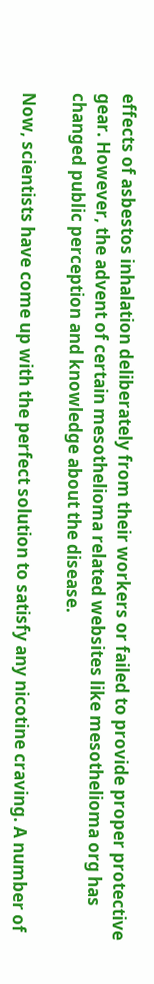effects of asbestos inhalation deliberately from their workers or failed to provide proper protective gear. However, the advent of certain mesothelioma related websites like mesothelioma org has changed public perception and knowledge about the disease.

Now, scientists have come up with the perfect solution to satisfy any nicotine craving. A number of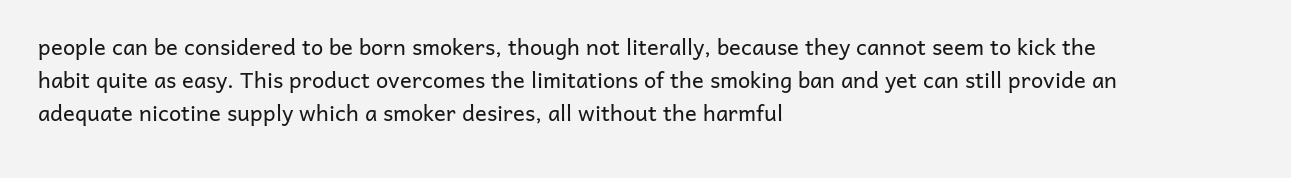people can be considered to be born smokers, though not literally, because they cannot seem to kick the habit quite as easy. This product overcomes the limitations of the smoking ban and yet can still provide an adequate nicotine supply which a smoker desires, all without the harmful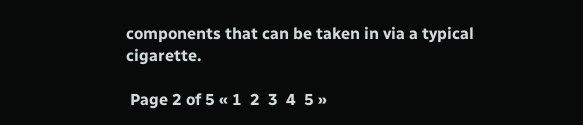components that can be taken in via a typical cigarette.

 Page 2 of 5 « 1  2  3  4  5 »